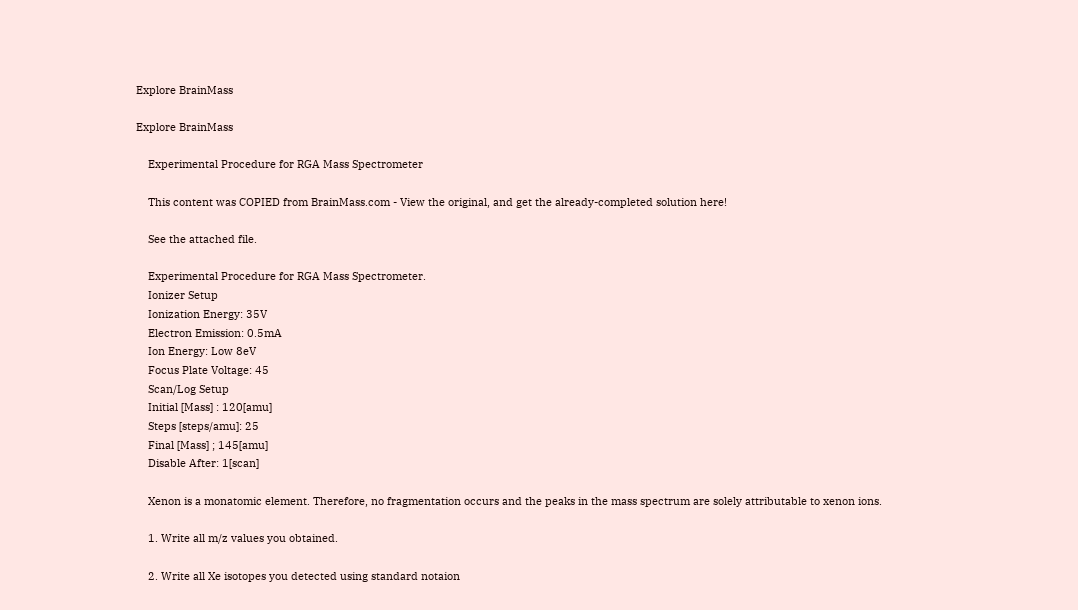Explore BrainMass

Explore BrainMass

    Experimental Procedure for RGA Mass Spectrometer

    This content was COPIED from BrainMass.com - View the original, and get the already-completed solution here!

    See the attached file.

    Experimental Procedure for RGA Mass Spectrometer.
    Ionizer Setup
    Ionization Energy: 35V
    Electron Emission: 0.5mA
    Ion Energy: Low 8eV
    Focus Plate Voltage: 45
    Scan/Log Setup
    Initial [Mass] : 120[amu]
    Steps [steps/amu]: 25
    Final [Mass] ; 145[amu]
    Disable After: 1[scan]

    Xenon is a monatomic element. Therefore, no fragmentation occurs and the peaks in the mass spectrum are solely attributable to xenon ions.

    1. Write all m/z values you obtained.

    2. Write all Xe isotopes you detected using standard notaion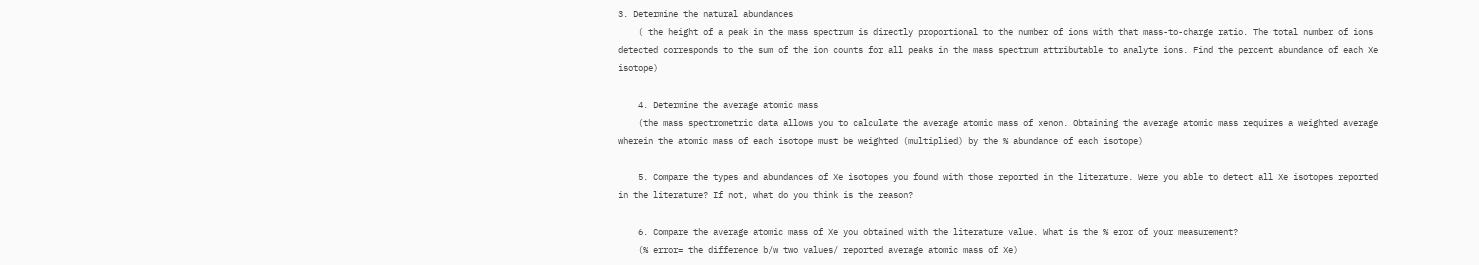3. Determine the natural abundances
    ( the height of a peak in the mass spectrum is directly proportional to the number of ions with that mass-to-charge ratio. The total number of ions detected corresponds to the sum of the ion counts for all peaks in the mass spectrum attributable to analyte ions. Find the percent abundance of each Xe isotope)

    4. Determine the average atomic mass
    (the mass spectrometric data allows you to calculate the average atomic mass of xenon. Obtaining the average atomic mass requires a weighted average wherein the atomic mass of each isotope must be weighted (multiplied) by the % abundance of each isotope)

    5. Compare the types and abundances of Xe isotopes you found with those reported in the literature. Were you able to detect all Xe isotopes reported in the literature? If not, what do you think is the reason?

    6. Compare the average atomic mass of Xe you obtained with the literature value. What is the % eror of your measurement?
    (% error= the difference b/w two values/ reported average atomic mass of Xe)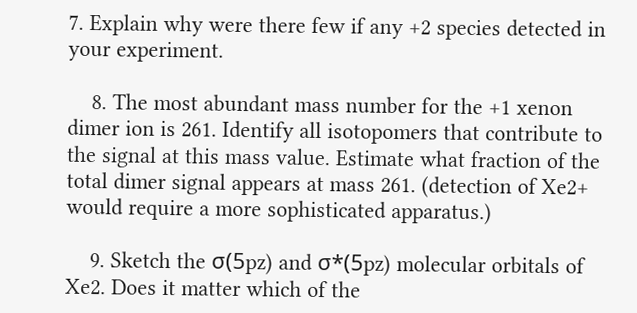7. Explain why were there few if any +2 species detected in your experiment.

    8. The most abundant mass number for the +1 xenon dimer ion is 261. Identify all isotopomers that contribute to the signal at this mass value. Estimate what fraction of the total dimer signal appears at mass 261. (detection of Xe2+ would require a more sophisticated apparatus.)

    9. Sketch the σ(5pz) and σ*(5pz) molecular orbitals of Xe2. Does it matter which of the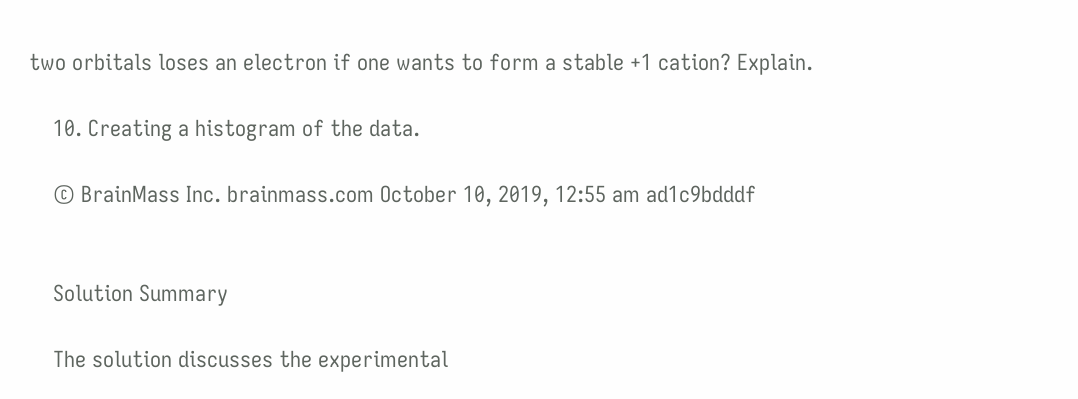two orbitals loses an electron if one wants to form a stable +1 cation? Explain.

    10. Creating a histogram of the data.

    © BrainMass Inc. brainmass.com October 10, 2019, 12:55 am ad1c9bdddf


    Solution Summary

    The solution discusses the experimental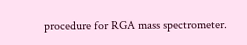procedure for RGA mass spectrometer.